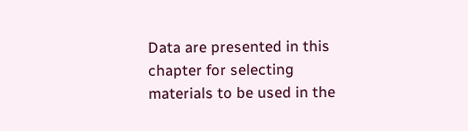Data are presented in this chapter for selecting materials to be used in the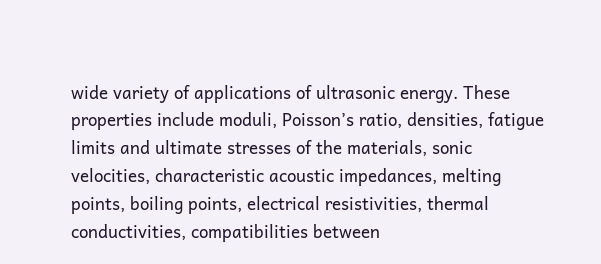wide variety of applications of ultrasonic energy. These properties include moduli, Poisson’s ratio, densities, fatigue limits and ultimate stresses of the materials, sonic velocities, characteristic acoustic impedances, melting points, boiling points, electrical resistivities, thermal conductivities, compatibilities between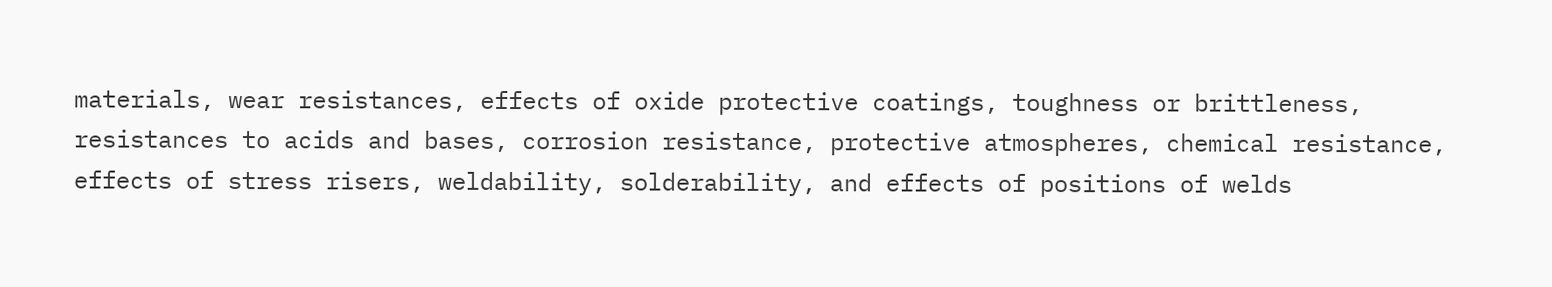materials, wear resistances, effects of oxide protective coatings, toughness or brittleness, resistances to acids and bases, corrosion resistance, protective atmospheres, chemical resistance, effects of stress risers, weldability, solderability, and effects of positions of welds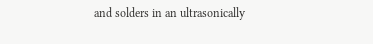and solders in an ultrasonically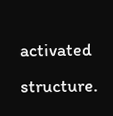activated structure.